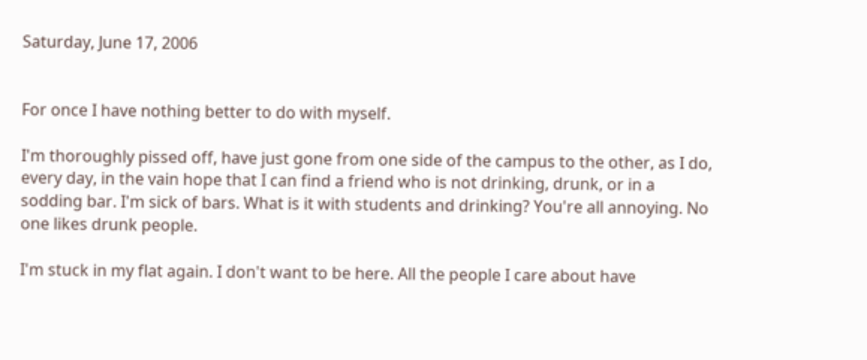Saturday, June 17, 2006


For once I have nothing better to do with myself.

I'm thoroughly pissed off, have just gone from one side of the campus to the other, as I do, every day, in the vain hope that I can find a friend who is not drinking, drunk, or in a sodding bar. I'm sick of bars. What is it with students and drinking? You're all annoying. No one likes drunk people.

I'm stuck in my flat again. I don't want to be here. All the people I care about have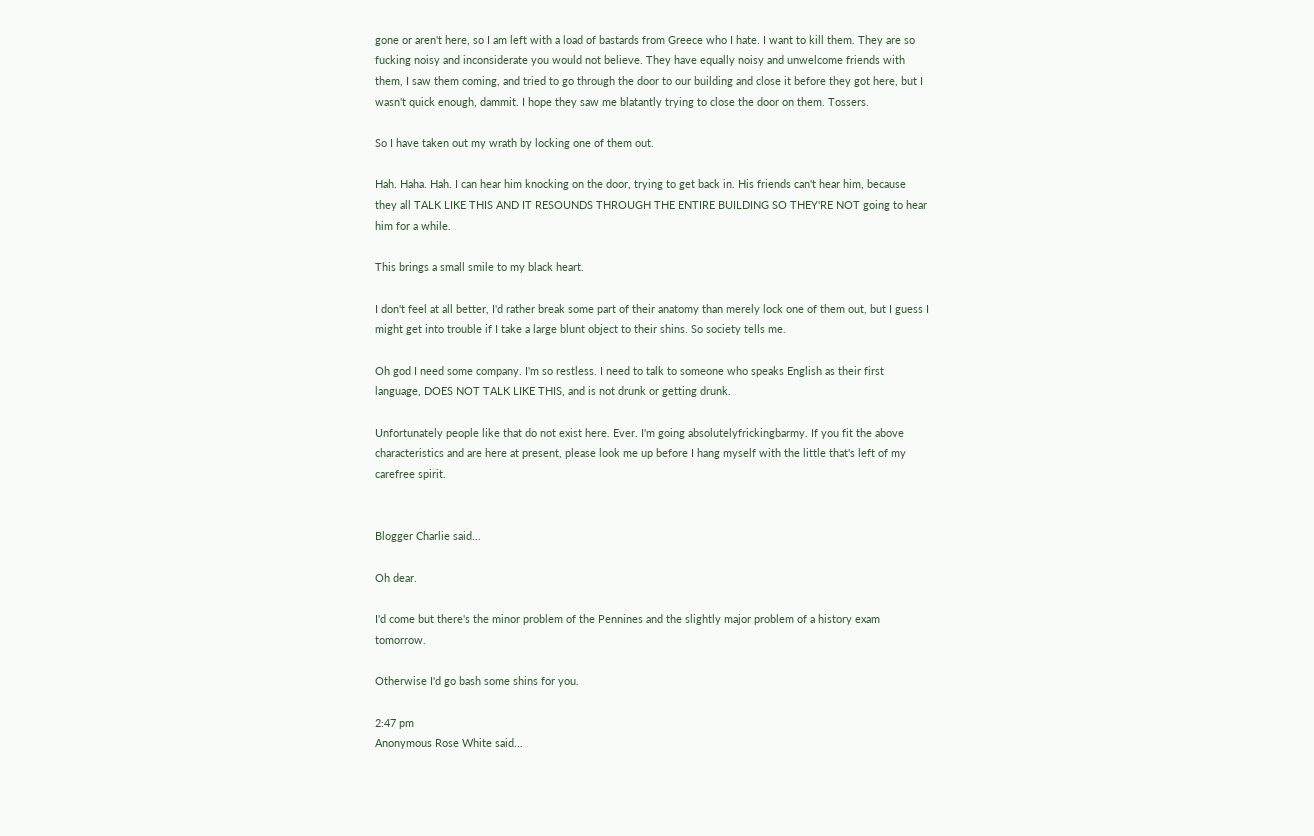gone or aren't here, so I am left with a load of bastards from Greece who I hate. I want to kill them. They are so fucking noisy and inconsiderate you would not believe. They have equally noisy and unwelcome friends with them, I saw them coming, and tried to go through the door to our building and close it before they got here, but I wasn't quick enough, dammit. I hope they saw me blatantly trying to close the door on them. Tossers.

So I have taken out my wrath by locking one of them out.

Hah. Haha. Hah. I can hear him knocking on the door, trying to get back in. His friends can't hear him, because they all TALK LIKE THIS AND IT RESOUNDS THROUGH THE ENTIRE BUILDING SO THEY'RE NOT going to hear him for a while.

This brings a small smile to my black heart.

I don't feel at all better, I'd rather break some part of their anatomy than merely lock one of them out, but I guess I might get into trouble if I take a large blunt object to their shins. So society tells me.

Oh god I need some company. I'm so restless. I need to talk to someone who speaks English as their first language, DOES NOT TALK LIKE THIS, and is not drunk or getting drunk.

Unfortunately people like that do not exist here. Ever. I'm going absolutelyfrickingbarmy. If you fit the above characteristics and are here at present, please look me up before I hang myself with the little that's left of my carefree spirit.


Blogger Charlie said...

Oh dear.

I'd come but there's the minor problem of the Pennines and the slightly major problem of a history exam tomorrow.

Otherwise I'd go bash some shins for you.

2:47 pm
Anonymous Rose White said...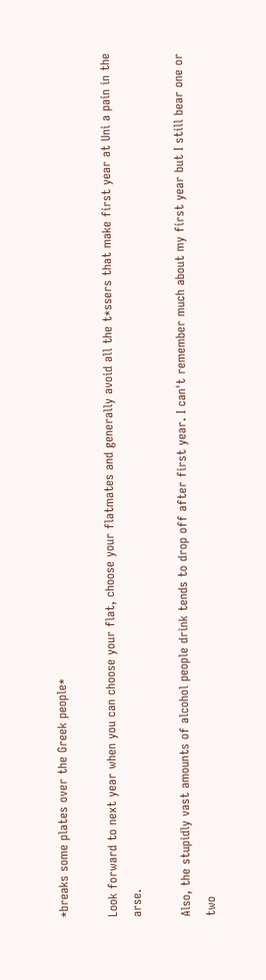*breaks some plates over the Greek people*

Look forward to next year when you can choose your flat, choose your flatmates and generally avoid all the t*ssers that make first year at Uni a pain in the arse.

Also, the stupidly vast amounts of alcohol people drink tends to drop off after first year. I can't remember much about my first year but I still bear one or two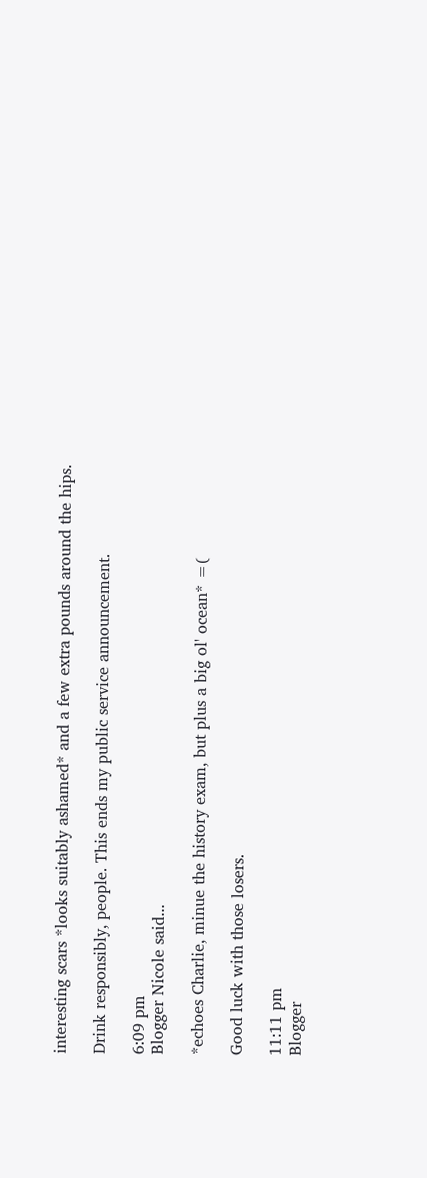interesting scars *looks suitably ashamed* and a few extra pounds around the hips.

Drink responsibly, people. This ends my public service announcement.

6:09 pm
Blogger Nicole said...

*echoes Charlie, minue the history exam, but plus a big ol' ocean* =(

Good luck with those losers.

11:11 pm
Blogger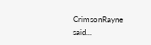CrimsonRayne said...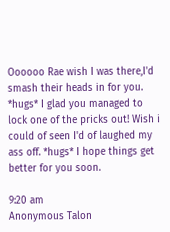Oooooo Rae wish I was there,I'd smash their heads in for you.
*hugs* I glad you managed to lock one of the pricks out! Wish i could of seen I'd of laughed my ass off. *hugs* I hope things get better for you soon.

9:20 am
Anonymous Talon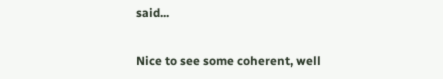said...


Nice to see some coherent, well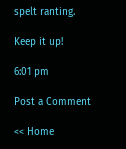spelt ranting.

Keep it up!

6:01 pm

Post a Comment

<< Home